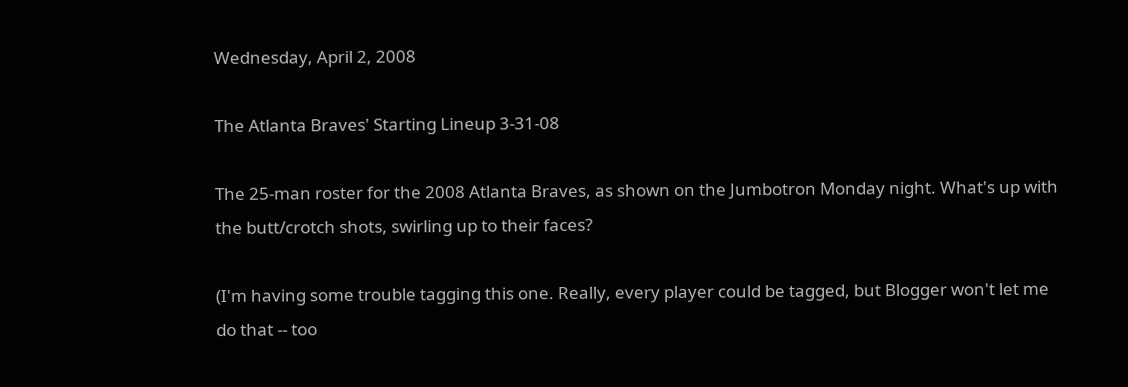Wednesday, April 2, 2008

The Atlanta Braves' Starting Lineup 3-31-08

The 25-man roster for the 2008 Atlanta Braves, as shown on the Jumbotron Monday night. What's up with the butt/crotch shots, swirling up to their faces?

(I'm having some trouble tagging this one. Really, every player could be tagged, but Blogger won't let me do that -- too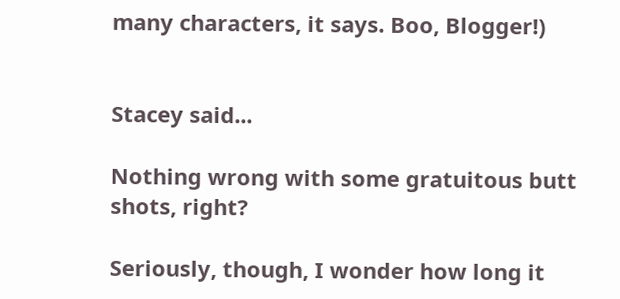many characters, it says. Boo, Blogger!)


Stacey said...

Nothing wrong with some gratuitous butt shots, right?

Seriously, though, I wonder how long it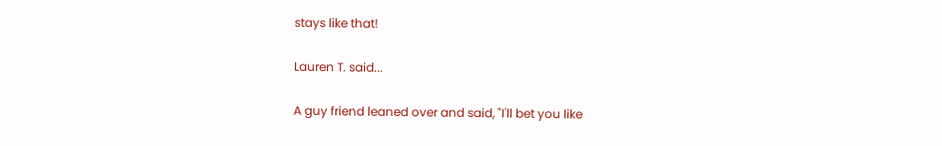stays like that!

Lauren T. said...

A guy friend leaned over and said, "I'll bet you like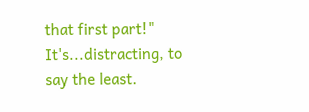that first part!" It's...distracting, to say the least.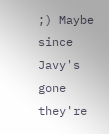;) Maybe since Javy's gone they're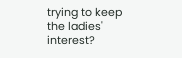trying to keep the ladies' interest?